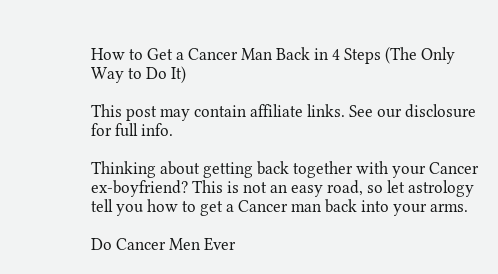How to Get a Cancer Man Back in 4 Steps (The Only Way to Do It)

This post may contain affiliate links. See our disclosure for full info.

Thinking about getting back together with your Cancer ex-boyfriend? This is not an easy road, so let astrology tell you how to get a Cancer man back into your arms.

Do Cancer Men Ever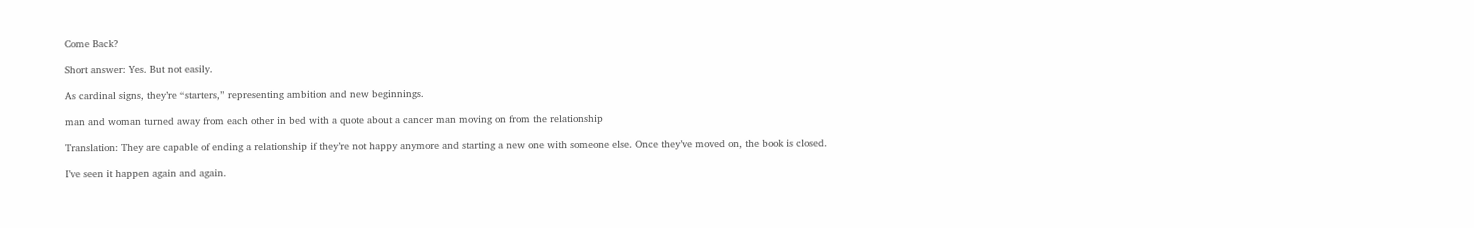Come Back?

Short answer: Yes. But not easily.

As cardinal signs, they’re “starters,” representing ambition and new beginnings.

man and woman turned away from each other in bed with a quote about a cancer man moving on from the relationship

Translation: They are capable of ending a relationship if they’re not happy anymore and starting a new one with someone else. Once they’ve moved on, the book is closed.

I’ve seen it happen again and again.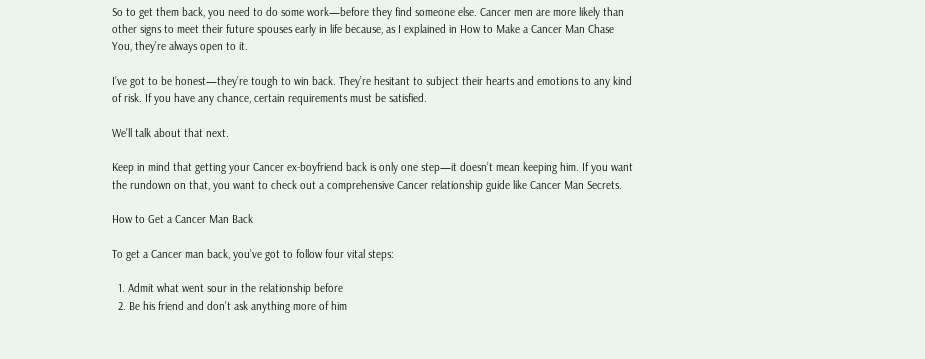So to get them back, you need to do some work—before they find someone else. Cancer men are more likely than other signs to meet their future spouses early in life because, as I explained in How to Make a Cancer Man Chase You, they’re always open to it.

I’ve got to be honest—they’re tough to win back. They’re hesitant to subject their hearts and emotions to any kind of risk. If you have any chance, certain requirements must be satisfied.

We’ll talk about that next.

Keep in mind that getting your Cancer ex-boyfriend back is only one step—it doesn’t mean keeping him. If you want the rundown on that, you want to check out a comprehensive Cancer relationship guide like Cancer Man Secrets.

How to Get a Cancer Man Back

To get a Cancer man back, you’ve got to follow four vital steps:

  1. Admit what went sour in the relationship before
  2. Be his friend and don’t ask anything more of him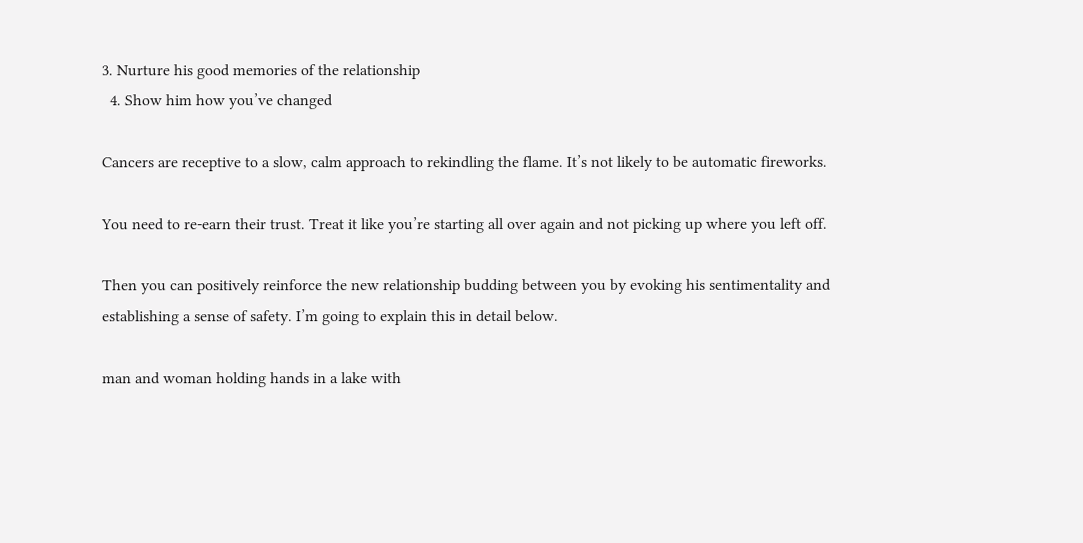3. Nurture his good memories of the relationship
  4. Show him how you’ve changed

Cancers are receptive to a slow, calm approach to rekindling the flame. It’s not likely to be automatic fireworks.

You need to re-earn their trust. Treat it like you’re starting all over again and not picking up where you left off.

Then you can positively reinforce the new relationship budding between you by evoking his sentimentality and establishing a sense of safety. I’m going to explain this in detail below.

man and woman holding hands in a lake with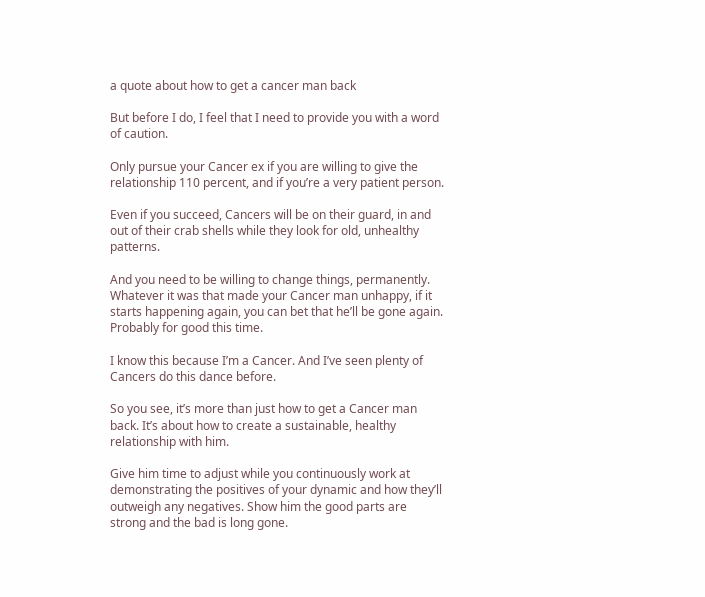a quote about how to get a cancer man back

But before I do, I feel that I need to provide you with a word of caution.

Only pursue your Cancer ex if you are willing to give the relationship 110 percent, and if you’re a very patient person.

Even if you succeed, Cancers will be on their guard, in and out of their crab shells while they look for old, unhealthy patterns.

And you need to be willing to change things, permanently. Whatever it was that made your Cancer man unhappy, if it starts happening again, you can bet that he’ll be gone again. Probably for good this time.

I know this because I’m a Cancer. And I’ve seen plenty of Cancers do this dance before.

So you see, it’s more than just how to get a Cancer man back. It’s about how to create a sustainable, healthy relationship with him.

Give him time to adjust while you continuously work at demonstrating the positives of your dynamic and how they’ll outweigh any negatives. Show him the good parts are strong and the bad is long gone.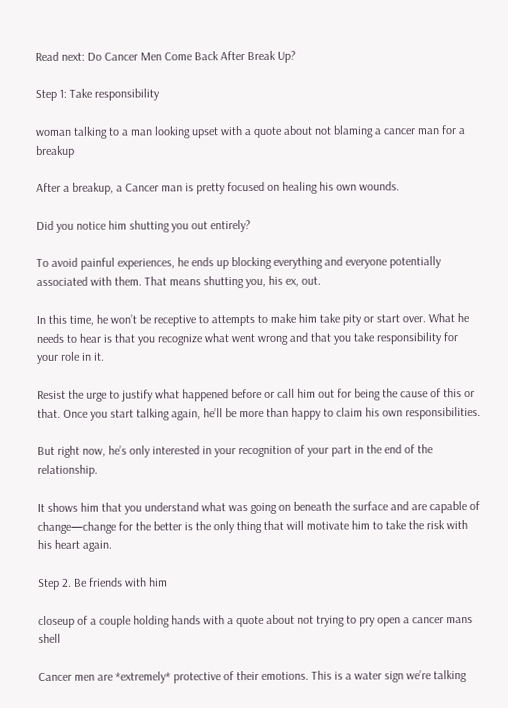Read next: Do Cancer Men Come Back After Break Up?

Step 1: Take responsibility

woman talking to a man looking upset with a quote about not blaming a cancer man for a breakup

After a breakup, a Cancer man is pretty focused on healing his own wounds.

Did you notice him shutting you out entirely?

To avoid painful experiences, he ends up blocking everything and everyone potentially associated with them. That means shutting you, his ex, out.

In this time, he won’t be receptive to attempts to make him take pity or start over. What he needs to hear is that you recognize what went wrong and that you take responsibility for your role in it.

Resist the urge to justify what happened before or call him out for being the cause of this or that. Once you start talking again, he’ll be more than happy to claim his own responsibilities.

But right now, he’s only interested in your recognition of your part in the end of the relationship.

It shows him that you understand what was going on beneath the surface and are capable of change—change for the better is the only thing that will motivate him to take the risk with his heart again.

Step 2. Be friends with him

closeup of a couple holding hands with a quote about not trying to pry open a cancer mans shell

Cancer men are *extremely* protective of their emotions. This is a water sign we’re talking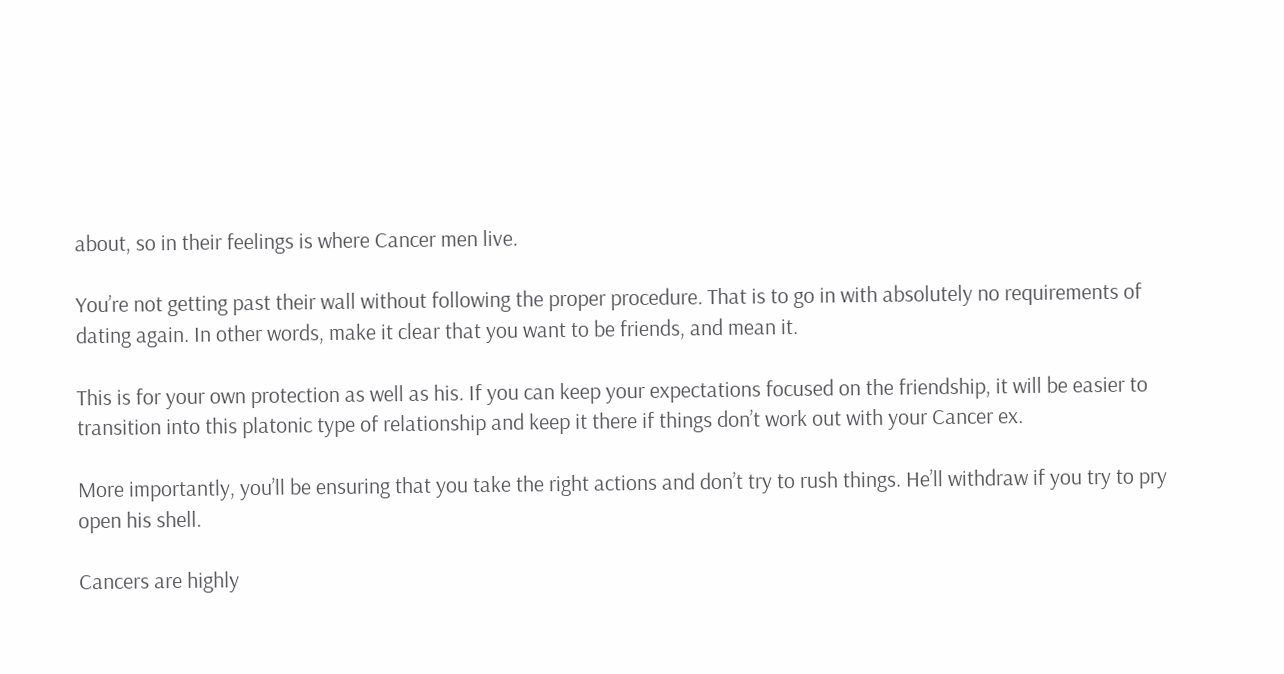about, so in their feelings is where Cancer men live.

You’re not getting past their wall without following the proper procedure. That is to go in with absolutely no requirements of dating again. In other words, make it clear that you want to be friends, and mean it.

This is for your own protection as well as his. If you can keep your expectations focused on the friendship, it will be easier to transition into this platonic type of relationship and keep it there if things don’t work out with your Cancer ex.

More importantly, you’ll be ensuring that you take the right actions and don’t try to rush things. He’ll withdraw if you try to pry open his shell.

Cancers are highly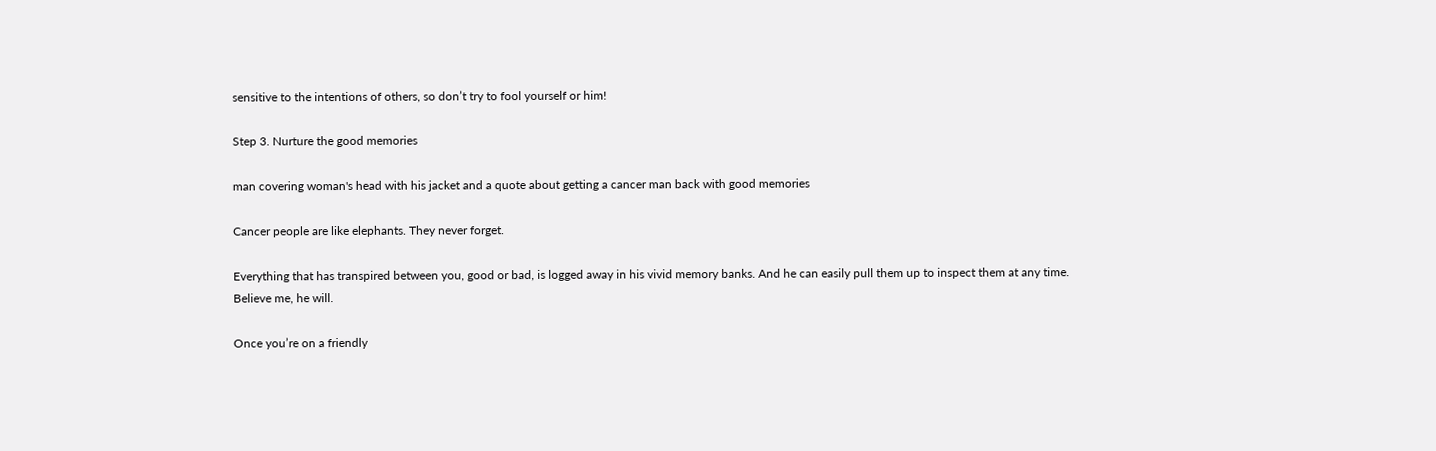sensitive to the intentions of others, so don’t try to fool yourself or him!

Step 3. Nurture the good memories

man covering woman's head with his jacket and a quote about getting a cancer man back with good memories

Cancer people are like elephants. They never forget.

Everything that has transpired between you, good or bad, is logged away in his vivid memory banks. And he can easily pull them up to inspect them at any time. Believe me, he will.

Once you’re on a friendly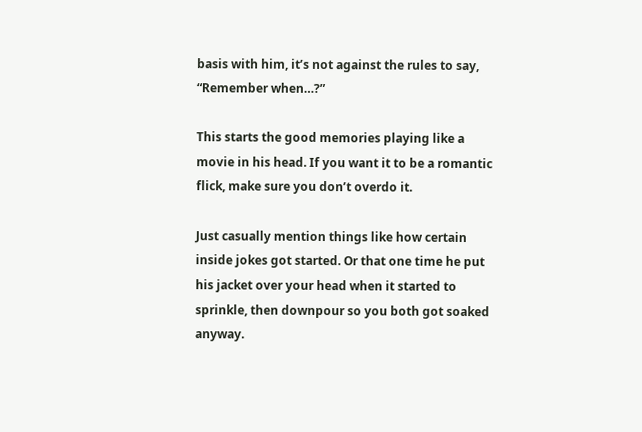basis with him, it’s not against the rules to say, “Remember when…?”

This starts the good memories playing like a movie in his head. If you want it to be a romantic flick, make sure you don’t overdo it.

Just casually mention things like how certain inside jokes got started. Or that one time he put his jacket over your head when it started to sprinkle, then downpour so you both got soaked anyway.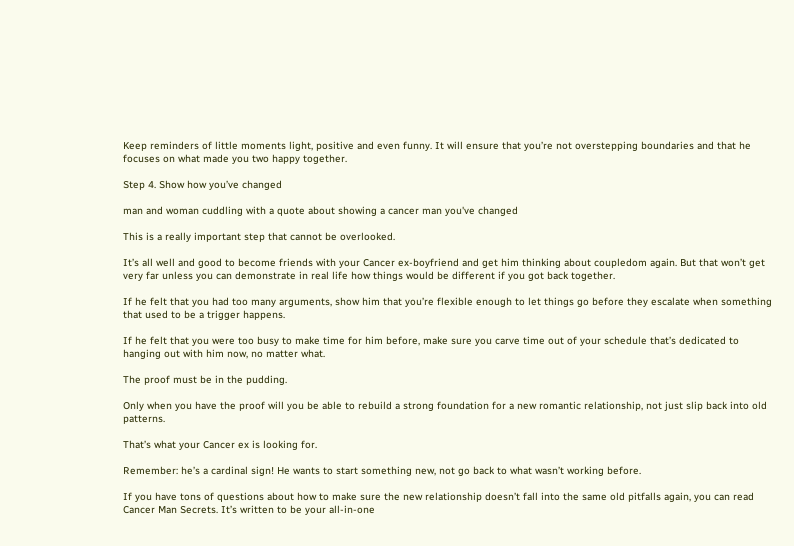Keep reminders of little moments light, positive and even funny. It will ensure that you’re not overstepping boundaries and that he focuses on what made you two happy together.

Step 4. Show how you’ve changed

man and woman cuddling with a quote about showing a cancer man you've changed

This is a really important step that cannot be overlooked.

It’s all well and good to become friends with your Cancer ex-boyfriend and get him thinking about coupledom again. But that won’t get very far unless you can demonstrate in real life how things would be different if you got back together.

If he felt that you had too many arguments, show him that you’re flexible enough to let things go before they escalate when something that used to be a trigger happens.

If he felt that you were too busy to make time for him before, make sure you carve time out of your schedule that’s dedicated to hanging out with him now, no matter what.

The proof must be in the pudding.

Only when you have the proof will you be able to rebuild a strong foundation for a new romantic relationship, not just slip back into old patterns.

That’s what your Cancer ex is looking for.

Remember: he’s a cardinal sign! He wants to start something new, not go back to what wasn’t working before.

If you have tons of questions about how to make sure the new relationship doesn’t fall into the same old pitfalls again, you can read Cancer Man Secrets. It’s written to be your all-in-one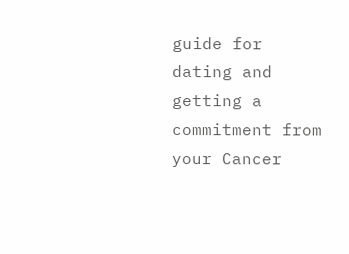guide for dating and getting a commitment from your Cancer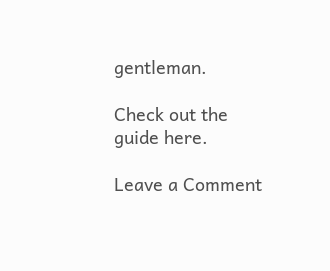gentleman.

Check out the guide here.

Leave a Comment